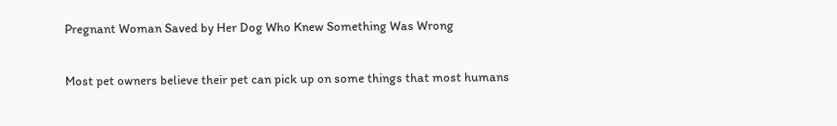Pregnant Woman Saved by Her Dog Who Knew Something Was Wrong

Most pet owners believe their pet can pick up on some things that most humans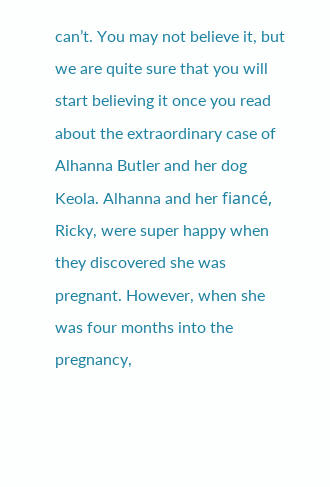can’t. You may not believe it, but we are quite sure that you will start believing it once you read about the extraordinary case of Alhanna Butler and her dog Keola. Alhanna and her fiancé, Ricky, were super happy when they discovered she was pregnant. However, when she was four months into the pregnancy,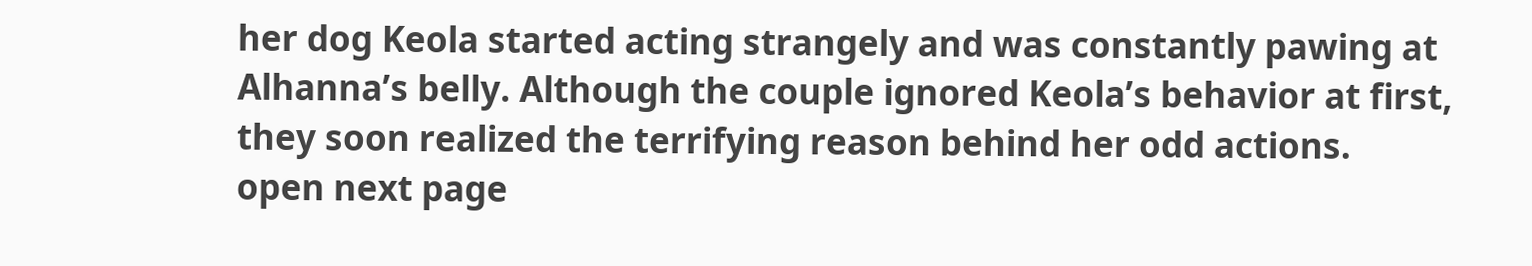her dog Keola started acting strangely and was constantly pawing at Alhanna’s belly. Although the couple ignored Keola’s behavior at first, they soon realized the terrifying reason behind her odd actions.
open next page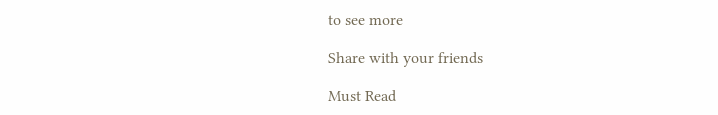to see more

Share with your friends

Must Read